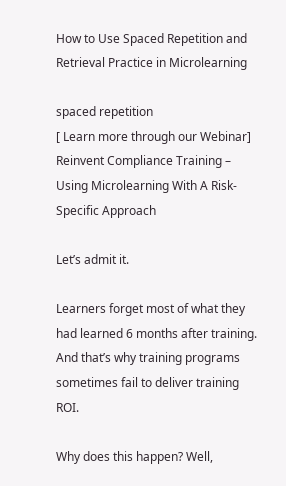How to Use Spaced Repetition and Retrieval Practice in Microlearning

spaced repetition
[ Learn more through our Webinar]
Reinvent Compliance Training – Using Microlearning With A Risk-Specific Approach

Let’s admit it.

Learners forget most of what they had learned 6 months after training. And that’s why training programs sometimes fail to deliver training ROI.

Why does this happen? Well,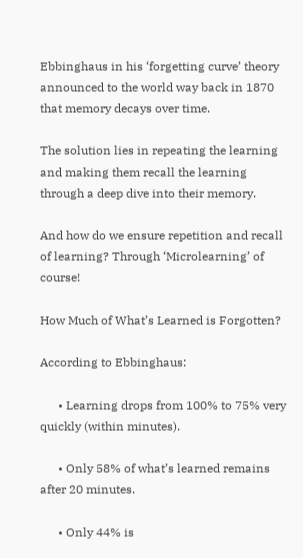Ebbinghaus in his ‘forgetting curve’ theory announced to the world way back in 1870 that memory decays over time.

The solution lies in repeating the learning and making them recall the learning through a deep dive into their memory.

And how do we ensure repetition and recall of learning? Through ‘Microlearning’ of course!

How Much of What’s Learned is Forgotten?

According to Ebbinghaus:

      • Learning drops from 100% to 75% very quickly (within minutes).

      • Only 58% of what’s learned remains after 20 minutes.

      • Only 44% is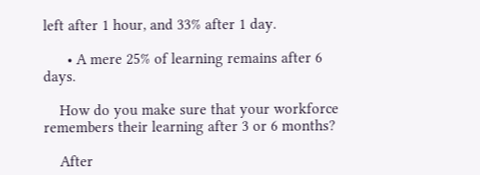left after 1 hour, and 33% after 1 day.

      • A mere 25% of learning remains after 6 days.

    How do you make sure that your workforce remembers their learning after 3 or 6 months?

    After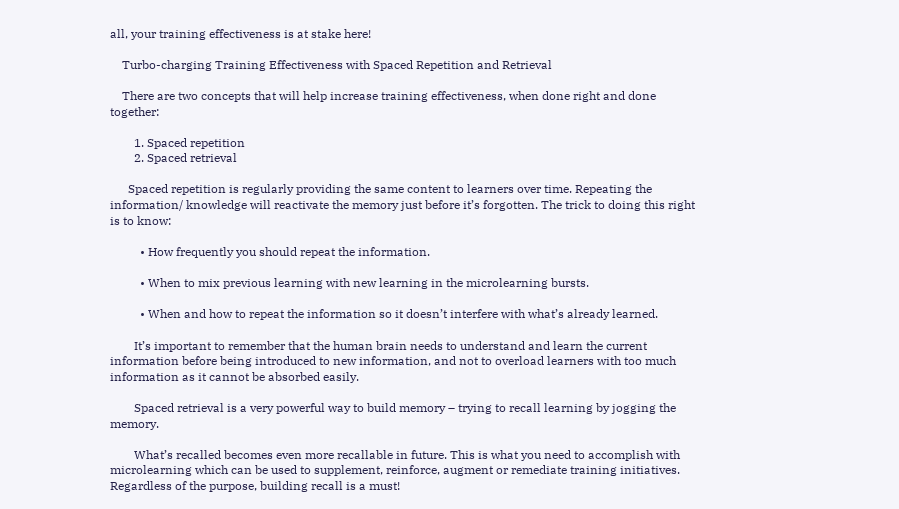all, your training effectiveness is at stake here!

    Turbo-charging Training Effectiveness with Spaced Repetition and Retrieval

    There are two concepts that will help increase training effectiveness, when done right and done together:

        1. Spaced repetition
        2. Spaced retrieval

      Spaced repetition is regularly providing the same content to learners over time. Repeating the information/ knowledge will reactivate the memory just before it’s forgotten. The trick to doing this right is to know:

          • How frequently you should repeat the information.

          • When to mix previous learning with new learning in the microlearning bursts.

          • When and how to repeat the information so it doesn’t interfere with what’s already learned.

        It’s important to remember that the human brain needs to understand and learn the current information before being introduced to new information, and not to overload learners with too much information as it cannot be absorbed easily.

        Spaced retrieval is a very powerful way to build memory – trying to recall learning by jogging the memory.

        What’s recalled becomes even more recallable in future. This is what you need to accomplish with microlearning which can be used to supplement, reinforce, augment or remediate training initiatives. Regardless of the purpose, building recall is a must!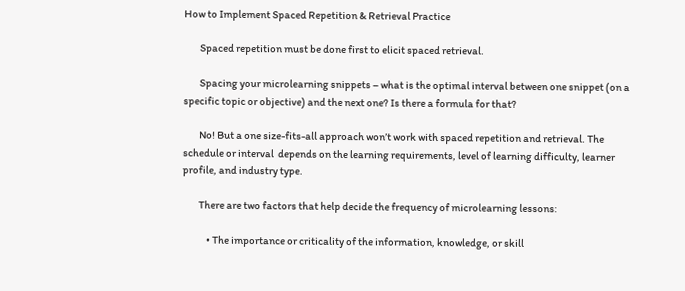How to Implement Spaced Repetition & Retrieval Practice

        Spaced repetition must be done first to elicit spaced retrieval.

        Spacing your microlearning snippets – what is the optimal interval between one snippet (on a specific topic or objective) and the next one? Is there a formula for that?

        No! But a one size-fits-all approach won’t work with spaced repetition and retrieval. The schedule or interval  depends on the learning requirements, level of learning difficulty, learner profile, and industry type.

        There are two factors that help decide the frequency of microlearning lessons:

            • The importance or criticality of the information, knowledge, or skill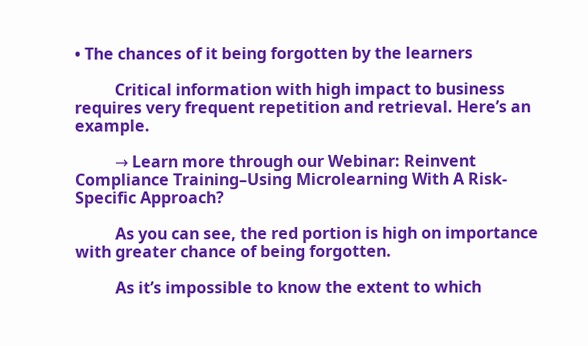• The chances of it being forgotten by the learners

          Critical information with high impact to business requires very frequent repetition and retrieval. Here’s an example.

          → Learn more through our Webinar: Reinvent Compliance Training–Using Microlearning With A Risk-Specific Approach?

          As you can see, the red portion is high on importance with greater chance of being forgotten.

          As it’s impossible to know the extent to which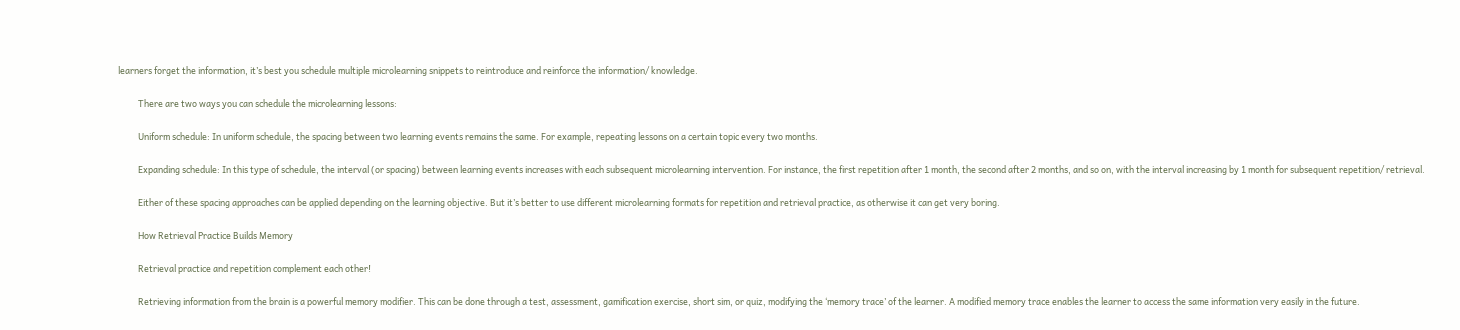learners forget the information, it’s best you schedule multiple microlearning snippets to reintroduce and reinforce the information/ knowledge.

          There are two ways you can schedule the microlearning lessons:

          Uniform schedule: In uniform schedule, the spacing between two learning events remains the same. For example, repeating lessons on a certain topic every two months.

          Expanding schedule: In this type of schedule, the interval (or spacing) between learning events increases with each subsequent microlearning intervention. For instance, the first repetition after 1 month, the second after 2 months, and so on, with the interval increasing by 1 month for subsequent repetition/ retrieval.

          Either of these spacing approaches can be applied depending on the learning objective. But it’s better to use different microlearning formats for repetition and retrieval practice, as otherwise it can get very boring.

          How Retrieval Practice Builds Memory

          Retrieval practice and repetition complement each other!

          Retrieving information from the brain is a powerful memory modifier. This can be done through a test, assessment, gamification exercise, short sim, or quiz, modifying the ‘memory trace’ of the learner. A modified memory trace enables the learner to access the same information very easily in the future.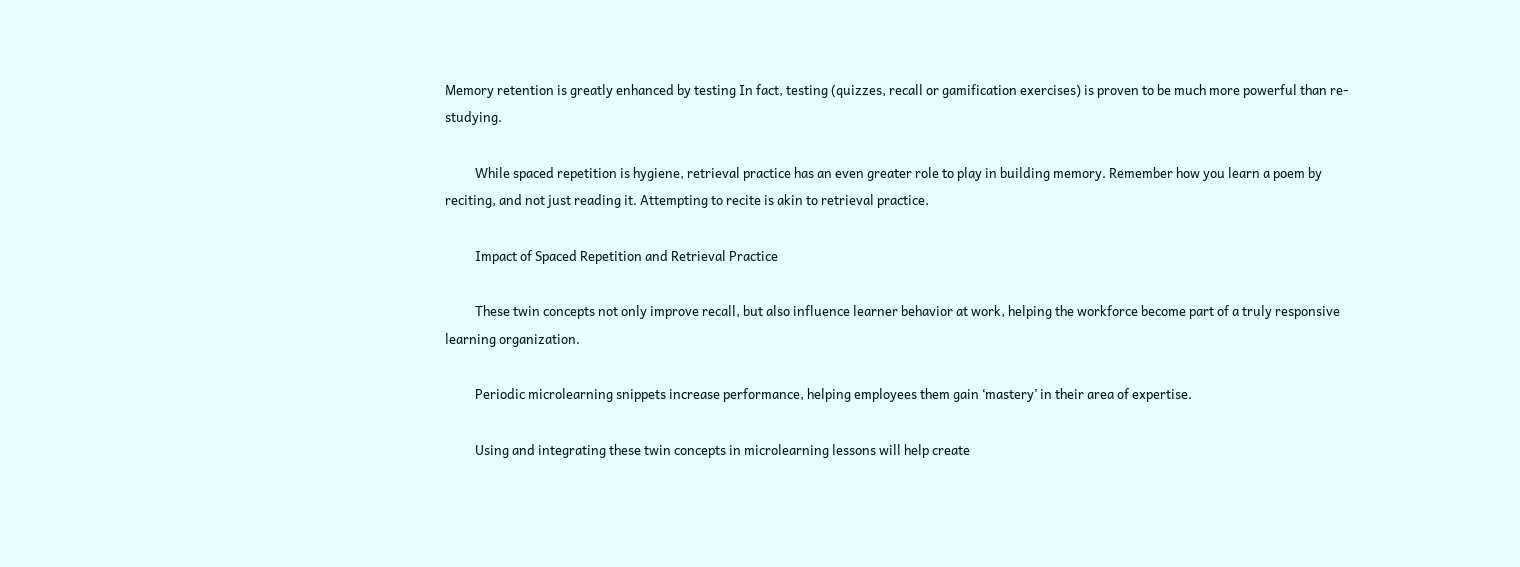Memory retention is greatly enhanced by testing In fact, testing (quizzes, recall or gamification exercises) is proven to be much more powerful than re-studying.

          While spaced repetition is hygiene, retrieval practice has an even greater role to play in building memory. Remember how you learn a poem by reciting, and not just reading it. Attempting to recite is akin to retrieval practice.

          Impact of Spaced Repetition and Retrieval Practice

          These twin concepts not only improve recall, but also influence learner behavior at work, helping the workforce become part of a truly responsive learning organization.

          Periodic microlearning snippets increase performance, helping employees them gain ‘mastery’ in their area of expertise.

          Using and integrating these twin concepts in microlearning lessons will help create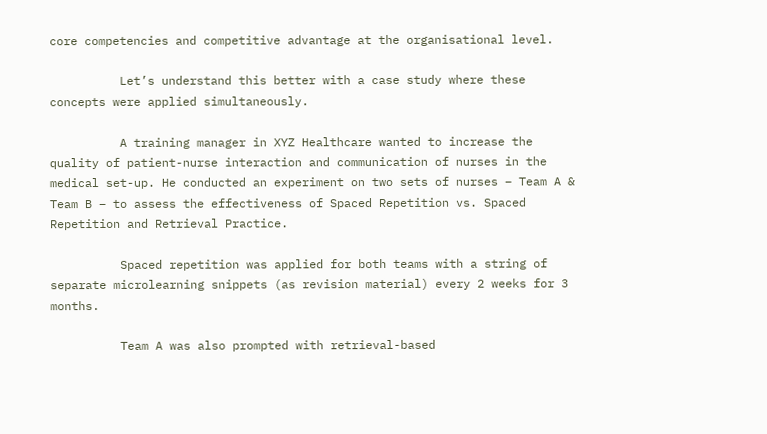core competencies and competitive advantage at the organisational level.

          Let’s understand this better with a case study where these concepts were applied simultaneously.

          A training manager in XYZ Healthcare wanted to increase the quality of patient-nurse interaction and communication of nurses in the medical set-up. He conducted an experiment on two sets of nurses – Team A & Team B – to assess the effectiveness of Spaced Repetition vs. Spaced Repetition and Retrieval Practice.

          Spaced repetition was applied for both teams with a string of separate microlearning snippets (as revision material) every 2 weeks for 3 months.

          Team A was also prompted with retrieval-based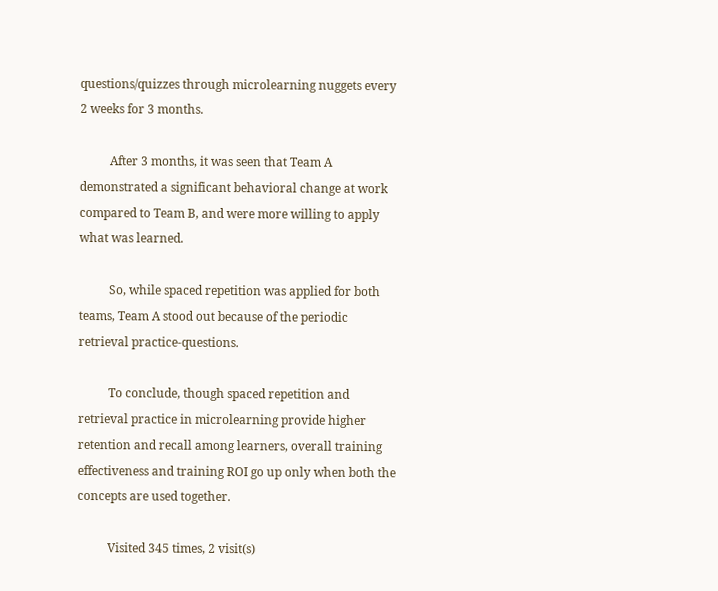questions/quizzes through microlearning nuggets every 2 weeks for 3 months.

          After 3 months, it was seen that Team A demonstrated a significant behavioral change at work compared to Team B, and were more willing to apply what was learned.

          So, while spaced repetition was applied for both teams, Team A stood out because of the periodic retrieval practice-questions.

          To conclude, though spaced repetition and retrieval practice in microlearning provide higher retention and recall among learners, overall training effectiveness and training ROI go up only when both the concepts are used together.

          Visited 345 times, 2 visit(s)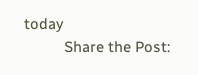today
          Share the Post: